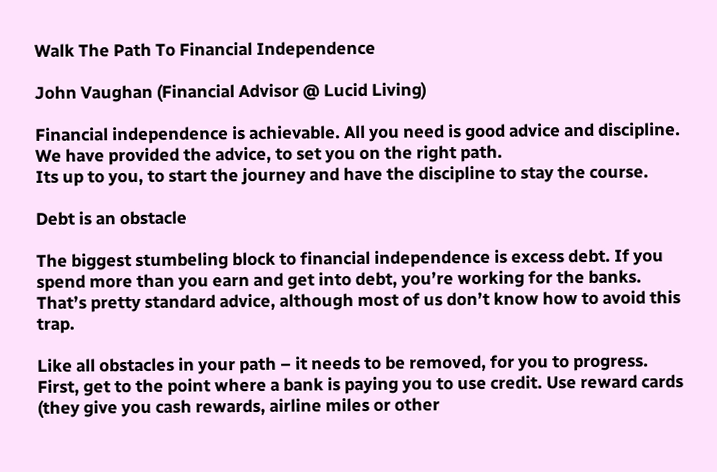Walk The Path To Financial Independence

John Vaughan (Financial Advisor @ Lucid Living)

Financial independence is achievable. All you need is good advice and discipline.
We have provided the advice, to set you on the right path.
Its up to you, to start the journey and have the discipline to stay the course.

Debt is an obstacle

The biggest stumbeling block to financial independence is excess debt. If you spend more than you earn and get into debt, you’re working for the banks. That’s pretty standard advice, although most of us don’t know how to avoid this trap.

Like all obstacles in your path – it needs to be removed, for you to progress. First, get to the point where a bank is paying you to use credit. Use reward cards (they give you cash rewards, airline miles or other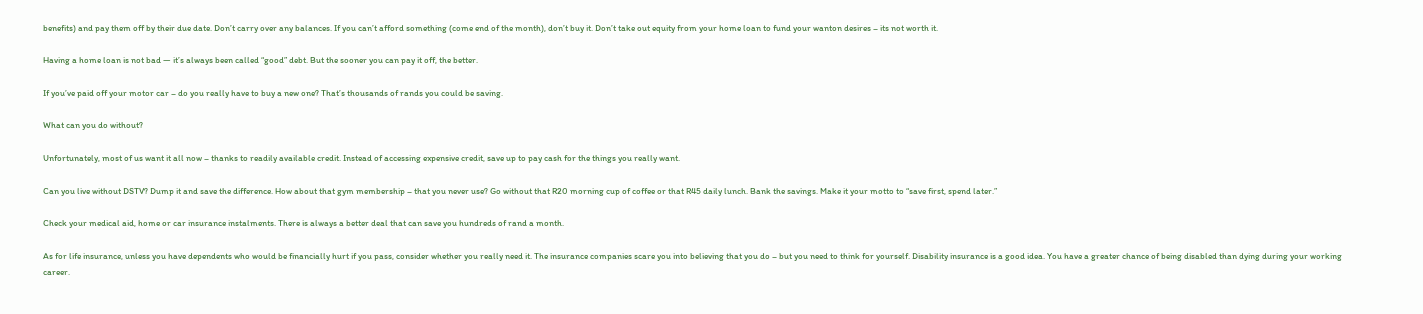benefits) and pay them off by their due date. Don’t carry over any balances. If you can’t afford something (come end of the month), don’t buy it. Don’t take out equity from your home loan to fund your wanton desires – its not worth it.

Having a home loan is not bad — it’s always been called “good” debt. But the sooner you can pay it off, the better.

If you’ve paid off your motor car – do you really have to buy a new one? That’s thousands of rands you could be saving.

What can you do without?

Unfortunately, most of us want it all now – thanks to readily available credit. Instead of accessing expensive credit, save up to pay cash for the things you really want.

Can you live without DSTV? Dump it and save the difference. How about that gym membership – that you never use? Go without that R20 morning cup of coffee or that R45 daily lunch. Bank the savings. Make it your motto to “save first, spend later.”

Check your medical aid, home or car insurance instalments. There is always a better deal that can save you hundreds of rand a month.

As for life insurance, unless you have dependents who would be financially hurt if you pass, consider whether you really need it. The insurance companies scare you into believing that you do – but you need to think for yourself. Disability insurance is a good idea. You have a greater chance of being disabled than dying during your working career.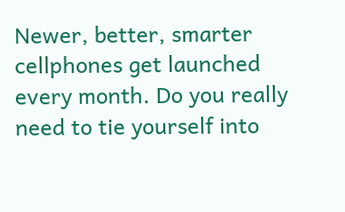Newer, better, smarter cellphones get launched every month. Do you really need to tie yourself into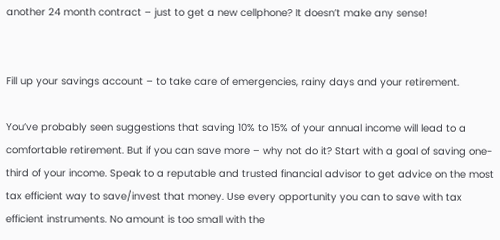another 24 month contract – just to get a new cellphone? It doesn’t make any sense!


Fill up your savings account – to take care of emergencies, rainy days and your retirement.

You’ve probably seen suggestions that saving 10% to 15% of your annual income will lead to a comfortable retirement. But if you can save more – why not do it? Start with a goal of saving one-third of your income. Speak to a reputable and trusted financial advisor to get advice on the most tax efficient way to save/invest that money. Use every opportunity you can to save with tax efficient instruments. No amount is too small with the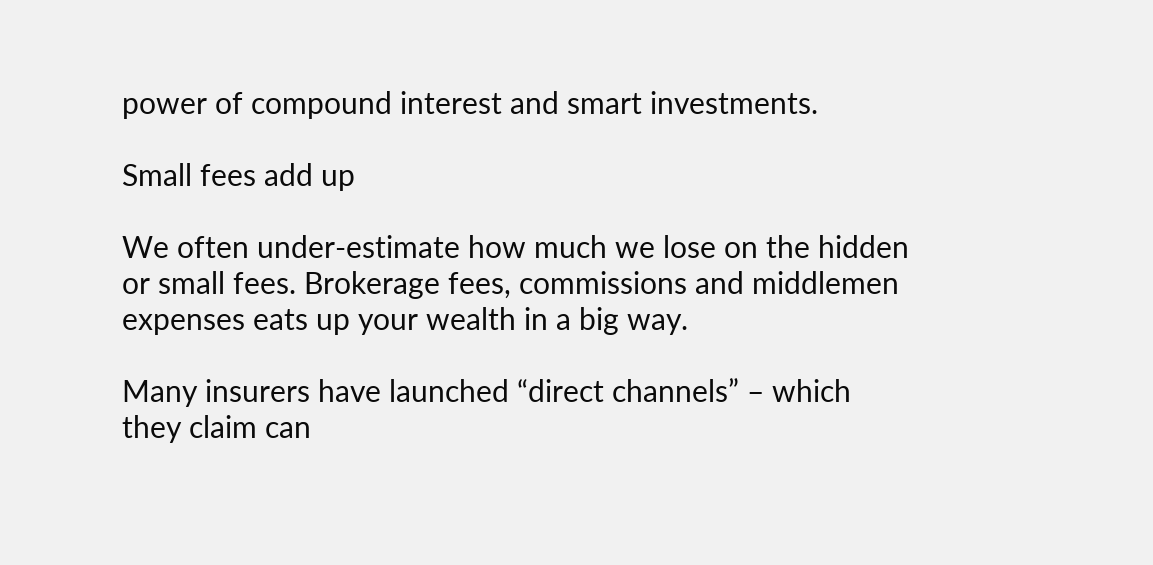power of compound interest and smart investments.

Small fees add up

We often under-estimate how much we lose on the hidden or small fees. Brokerage fees, commissions and middlemen expenses eats up your wealth in a big way.

Many insurers have launched “direct channels” – which they claim can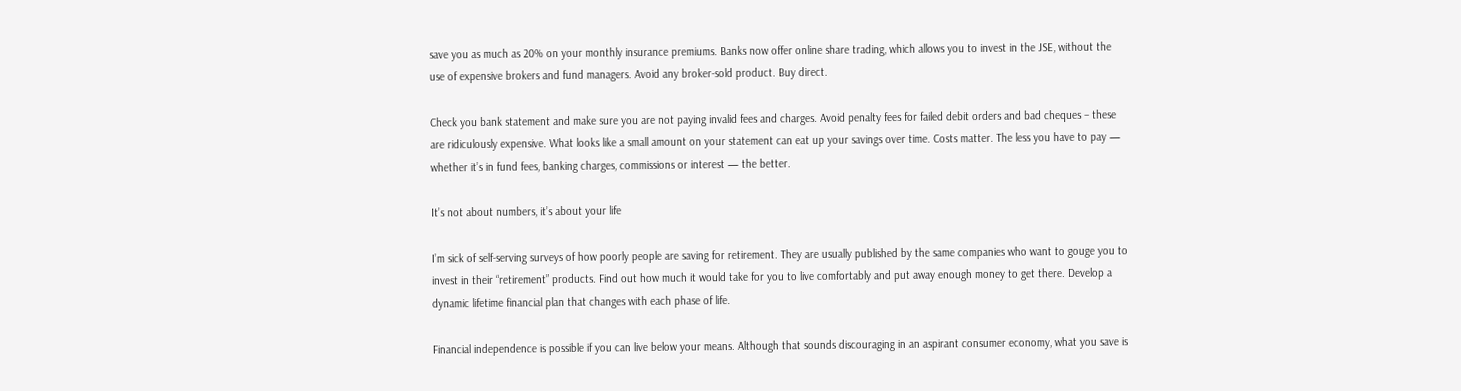save you as much as 20% on your monthly insurance premiums. Banks now offer online share trading, which allows you to invest in the JSE, without the use of expensive brokers and fund managers. Avoid any broker-sold product. Buy direct.

Check you bank statement and make sure you are not paying invalid fees and charges. Avoid penalty fees for failed debit orders and bad cheques – these are ridiculously expensive. What looks like a small amount on your statement can eat up your savings over time. Costs matter. The less you have to pay — whether it’s in fund fees, banking charges, commissions or interest — the better.

It’s not about numbers, it’s about your life

I’m sick of self-serving surveys of how poorly people are saving for retirement. They are usually published by the same companies who want to gouge you to invest in their “retirement” products. Find out how much it would take for you to live comfortably and put away enough money to get there. Develop a dynamic lifetime financial plan that changes with each phase of life.

Financial independence is possible if you can live below your means. Although that sounds discouraging in an aspirant consumer economy, what you save is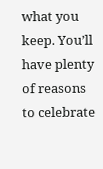what you keep. You’ll have plenty of reasons to celebrate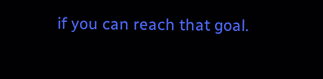if you can reach that goal.